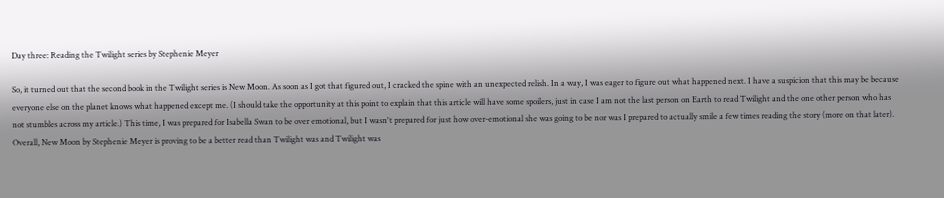Day three: Reading the Twilight series by Stephenie Meyer

So, it turned out that the second book in the Twilight series is New Moon. As soon as I got that figured out, I cracked the spine with an unexpected relish. In a way, I was eager to figure out what happened next. I have a suspicion that this may be because everyone else on the planet knows what happened except me. (I should take the opportunity at this point to explain that this article will have some spoilers, just in case I am not the last person on Earth to read Twilight and the one other person who has not stumbles across my article.) This time, I was prepared for Isabella Swan to be over emotional, but I wasn't prepared for just how over-emotional she was going to be nor was I prepared to actually smile a few times reading the story (more on that later). Overall, New Moon by Stephenie Meyer is proving to be a better read than Twilight was and Twilight was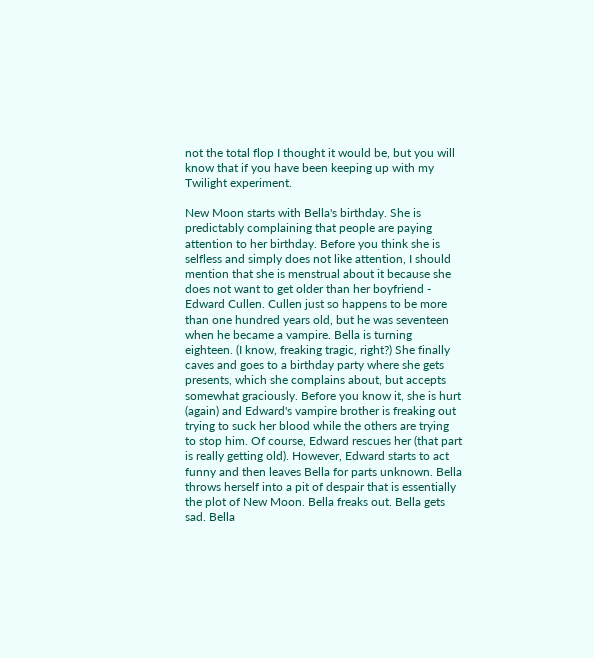not the total flop I thought it would be, but you will know that if you have been keeping up with my Twilight experiment.

New Moon starts with Bella's birthday. She is predictably complaining that people are paying attention to her birthday. Before you think she is selfless and simply does not like attention, I should mention that she is menstrual about it because she does not want to get older than her boyfriend - Edward Cullen. Cullen just so happens to be more than one hundred years old, but he was seventeen when he became a vampire. Bella is turning eighteen. (I know, freaking tragic, right?) She finally caves and goes to a birthday party where she gets presents, which she complains about, but accepts somewhat graciously. Before you know it, she is hurt (again) and Edward's vampire brother is freaking out trying to suck her blood while the others are trying to stop him. Of course, Edward rescues her (that part is really getting old). However, Edward starts to act funny and then leaves Bella for parts unknown. Bella throws herself into a pit of despair that is essentially the plot of New Moon. Bella freaks out. Bella gets sad. Bella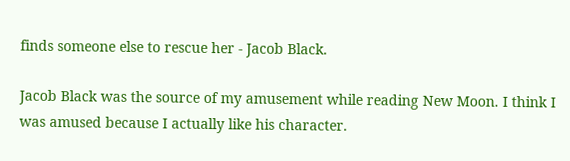finds someone else to rescue her - Jacob Black.

Jacob Black was the source of my amusement while reading New Moon. I think I was amused because I actually like his character.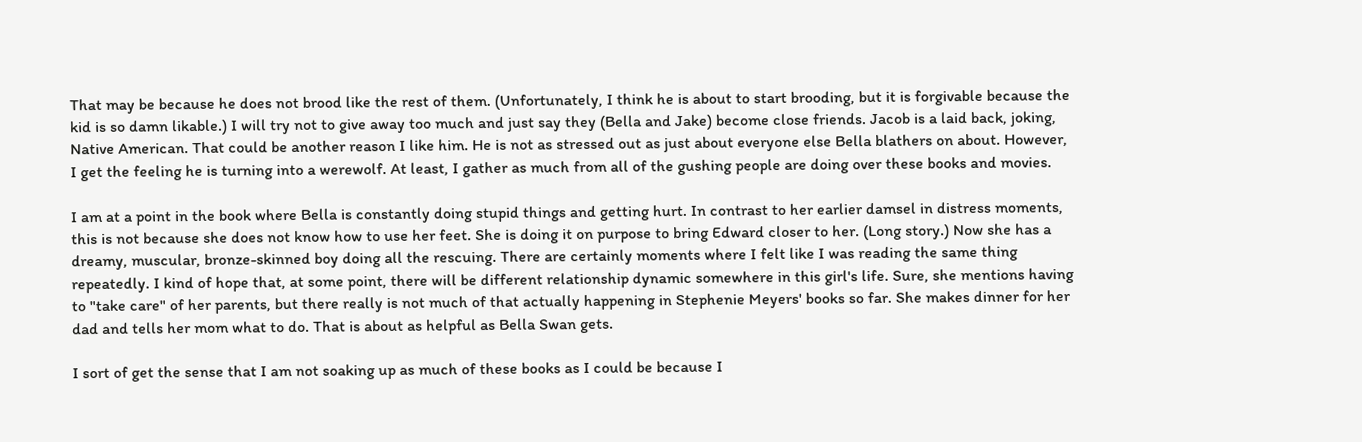That may be because he does not brood like the rest of them. (Unfortunately, I think he is about to start brooding, but it is forgivable because the kid is so damn likable.) I will try not to give away too much and just say they (Bella and Jake) become close friends. Jacob is a laid back, joking, Native American. That could be another reason I like him. He is not as stressed out as just about everyone else Bella blathers on about. However, I get the feeling he is turning into a werewolf. At least, I gather as much from all of the gushing people are doing over these books and movies.

I am at a point in the book where Bella is constantly doing stupid things and getting hurt. In contrast to her earlier damsel in distress moments, this is not because she does not know how to use her feet. She is doing it on purpose to bring Edward closer to her. (Long story.) Now she has a dreamy, muscular, bronze-skinned boy doing all the rescuing. There are certainly moments where I felt like I was reading the same thing repeatedly. I kind of hope that, at some point, there will be different relationship dynamic somewhere in this girl's life. Sure, she mentions having to "take care" of her parents, but there really is not much of that actually happening in Stephenie Meyers' books so far. She makes dinner for her dad and tells her mom what to do. That is about as helpful as Bella Swan gets.

I sort of get the sense that I am not soaking up as much of these books as I could be because I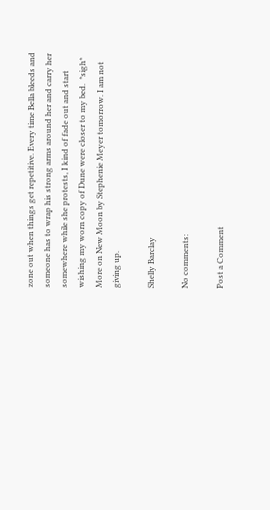zone out when things get repetitive. Every time Bella bleeds and someone has to wrap his strong arms around her and carry her somewhere while she protests, I kind of fade out and start wishing my worn copy of Dune were closer to my bed.  *sigh* More on New Moon by Stephenie Meyer tomorrow. I am not giving up.

Shelly Barclay

No comments:

Post a Comment